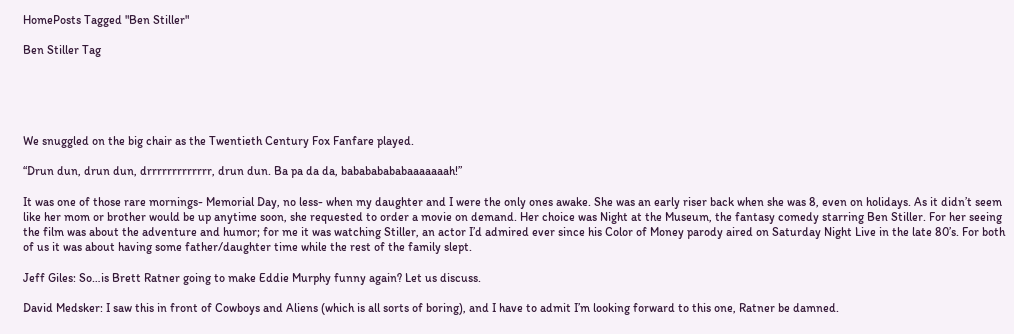HomePosts Tagged "Ben Stiller"

Ben Stiller Tag





We snuggled on the big chair as the Twentieth Century Fox Fanfare played.

“Drun dun, drun dun, drrrrrrrrrrrrr, drun dun. Ba pa da da, babababababaaaaaaah!”

It was one of those rare mornings- Memorial Day, no less- when my daughter and I were the only ones awake. She was an early riser back when she was 8, even on holidays. As it didn’t seem like her mom or brother would be up anytime soon, she requested to order a movie on demand. Her choice was Night at the Museum, the fantasy comedy starring Ben Stiller. For her seeing the film was about the adventure and humor; for me it was watching Stiller, an actor I’d admired ever since his Color of Money parody aired on Saturday Night Live in the late 80’s. For both of us it was about having some father/daughter time while the rest of the family slept.

Jeff Giles: So…is Brett Ratner going to make Eddie Murphy funny again? Let us discuss.

David Medsker: I saw this in front of Cowboys and Aliens (which is all sorts of boring), and I have to admit I’m looking forward to this one, Ratner be damned.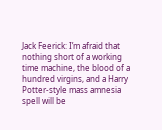Jack Feerick: I’m afraid that nothing short of a working time machine, the blood of a hundred virgins, and a Harry Potter-style mass amnesia spell will be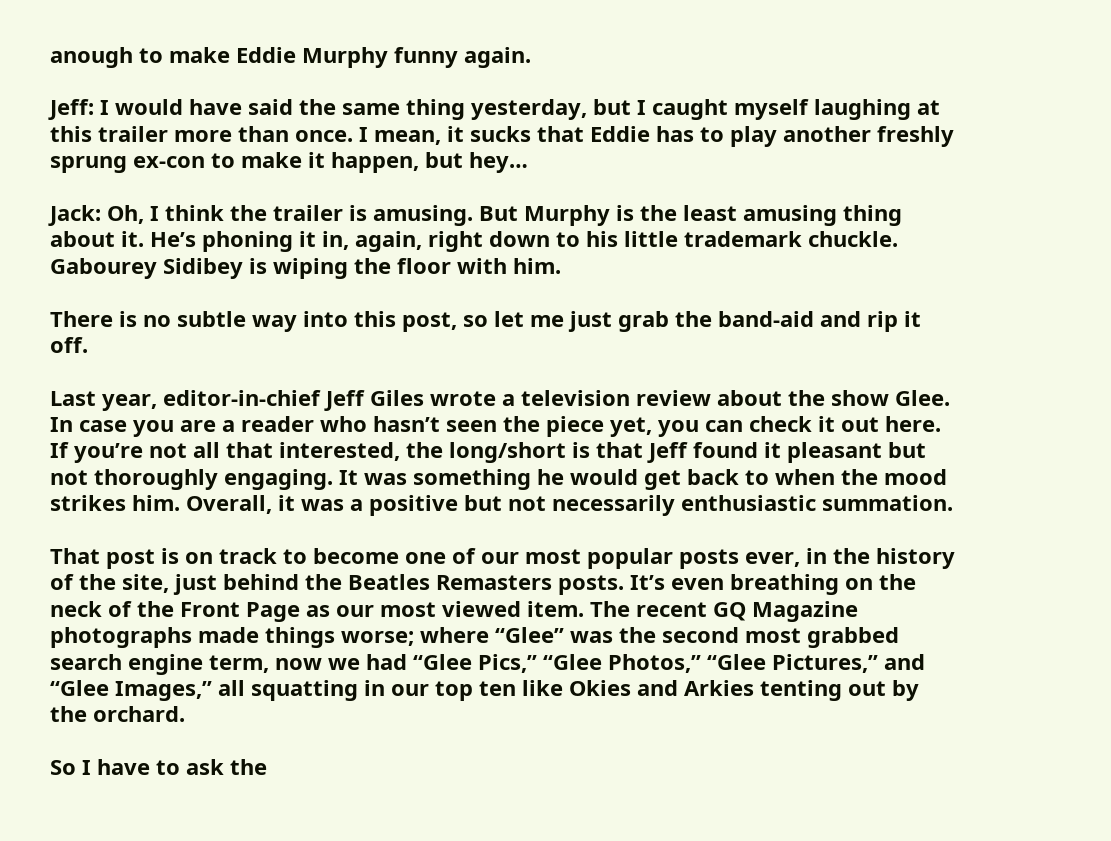anough to make Eddie Murphy funny again.

Jeff: I would have said the same thing yesterday, but I caught myself laughing at this trailer more than once. I mean, it sucks that Eddie has to play another freshly sprung ex-con to make it happen, but hey…

Jack: Oh, I think the trailer is amusing. But Murphy is the least amusing thing about it. He’s phoning it in, again, right down to his little trademark chuckle. Gabourey Sidibey is wiping the floor with him.

There is no subtle way into this post, so let me just grab the band-aid and rip it off.

Last year, editor-in-chief Jeff Giles wrote a television review about the show Glee. In case you are a reader who hasn’t seen the piece yet, you can check it out here. If you’re not all that interested, the long/short is that Jeff found it pleasant but not thoroughly engaging. It was something he would get back to when the mood strikes him. Overall, it was a positive but not necessarily enthusiastic summation.

That post is on track to become one of our most popular posts ever, in the history of the site, just behind the Beatles Remasters posts. It’s even breathing on the neck of the Front Page as our most viewed item. The recent GQ Magazine photographs made things worse; where “Glee” was the second most grabbed search engine term, now we had “Glee Pics,” “Glee Photos,” “Glee Pictures,” and “Glee Images,” all squatting in our top ten like Okies and Arkies tenting out by the orchard.

So I have to ask the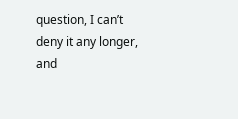question, I can’t deny it any longer, and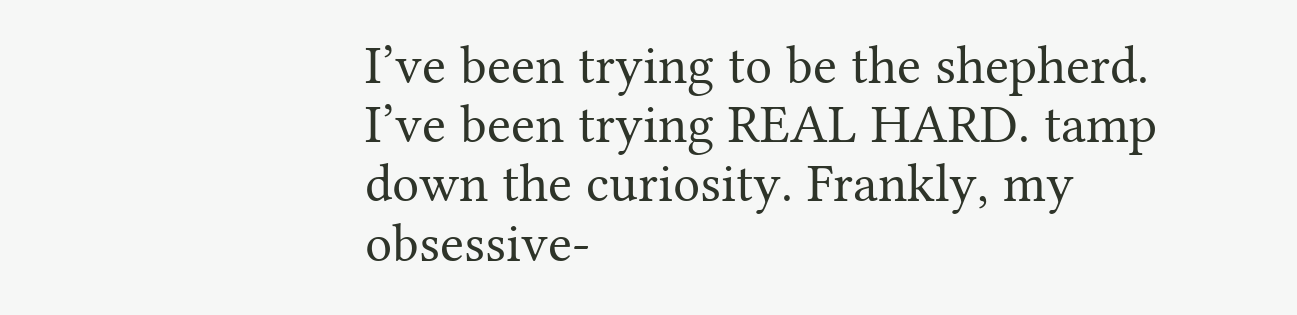I’ve been trying to be the shepherd. I’ve been trying REAL HARD. tamp down the curiosity. Frankly, my obsessive-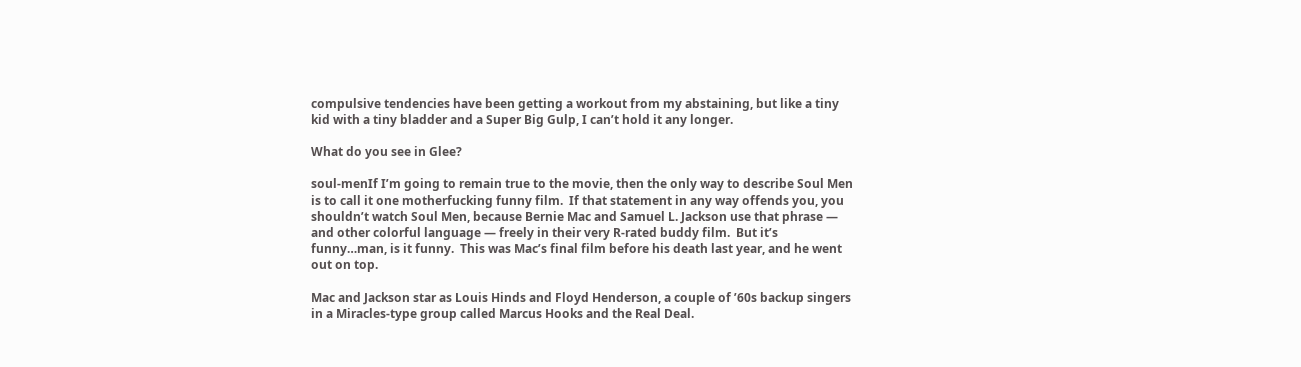compulsive tendencies have been getting a workout from my abstaining, but like a tiny kid with a tiny bladder and a Super Big Gulp, I can’t hold it any longer.

What do you see in Glee?

soul-menIf I’m going to remain true to the movie, then the only way to describe Soul Men is to call it one motherfucking funny film.  If that statement in any way offends you, you shouldn’t watch Soul Men, because Bernie Mac and Samuel L. Jackson use that phrase — and other colorful language — freely in their very R-rated buddy film.  But it’s funny…man, is it funny.  This was Mac’s final film before his death last year, and he went out on top.

Mac and Jackson star as Louis Hinds and Floyd Henderson, a couple of ’60s backup singers in a Miracles-type group called Marcus Hooks and the Real Deal.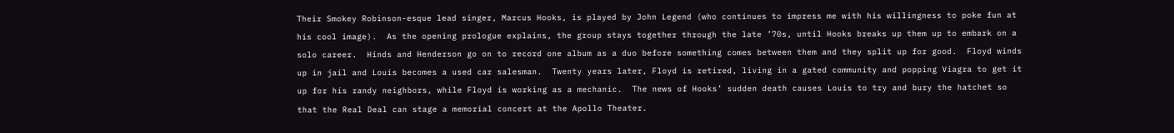Their Smokey Robinson-esque lead singer, Marcus Hooks, is played by John Legend (who continues to impress me with his willingness to poke fun at his cool image).  As the opening prologue explains, the group stays together through the late ’70s, until Hooks breaks up them up to embark on a solo career.  Hinds and Henderson go on to record one album as a duo before something comes between them and they split up for good.  Floyd winds up in jail and Louis becomes a used car salesman.  Twenty years later, Floyd is retired, living in a gated community and popping Viagra to get it up for his randy neighbors, while Floyd is working as a mechanic.  The news of Hooks’ sudden death causes Louis to try and bury the hatchet so that the Real Deal can stage a memorial concert at the Apollo Theater.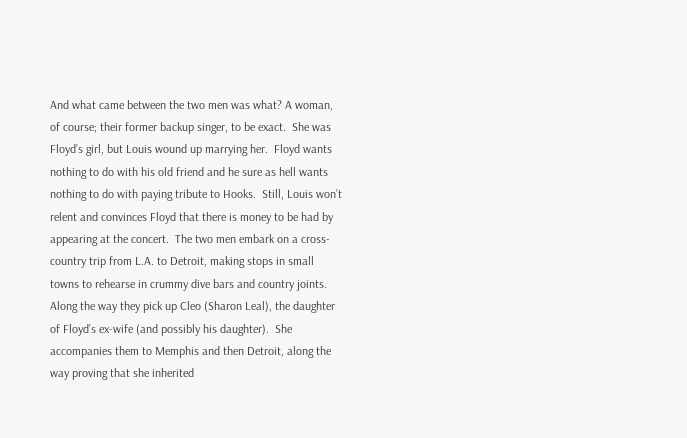And what came between the two men was what? A woman, of course; their former backup singer, to be exact.  She was Floyd’s girl, but Louis wound up marrying her.  Floyd wants nothing to do with his old friend and he sure as hell wants nothing to do with paying tribute to Hooks.  Still, Louis won’t relent and convinces Floyd that there is money to be had by appearing at the concert.  The two men embark on a cross-country trip from L.A. to Detroit, making stops in small towns to rehearse in crummy dive bars and country joints.   Along the way they pick up Cleo (Sharon Leal), the daughter of Floyd’s ex-wife (and possibly his daughter).  She accompanies them to Memphis and then Detroit, along the way proving that she inherited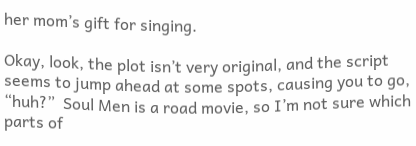her mom’s gift for singing.

Okay, look, the plot isn’t very original, and the script seems to jump ahead at some spots, causing you to go, “huh?”  Soul Men is a road movie, so I’m not sure which parts of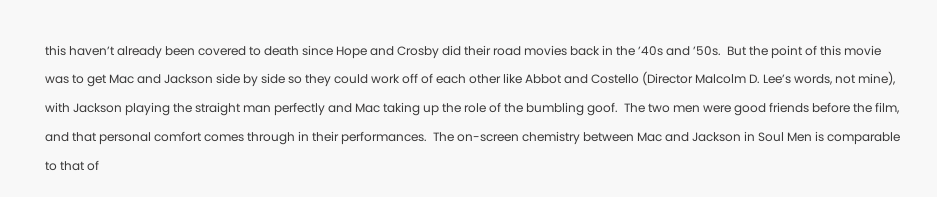this haven’t already been covered to death since Hope and Crosby did their road movies back in the ’40s and ’50s.  But the point of this movie was to get Mac and Jackson side by side so they could work off of each other like Abbot and Costello (Director Malcolm D. Lee’s words, not mine), with Jackson playing the straight man perfectly and Mac taking up the role of the bumbling goof.  The two men were good friends before the film, and that personal comfort comes through in their performances.  The on-screen chemistry between Mac and Jackson in Soul Men is comparable to that of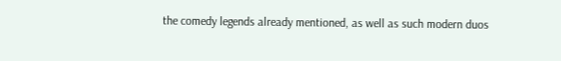the comedy legends already mentioned, as well as such modern duos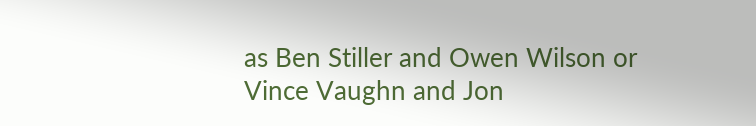as Ben Stiller and Owen Wilson or Vince Vaughn and Jon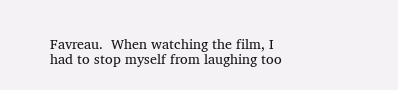Favreau.  When watching the film, I had to stop myself from laughing too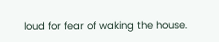loud for fear of waking the house.